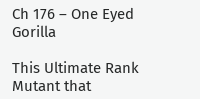Ch 176 – One Eyed Gorilla

This Ultimate Rank Mutant that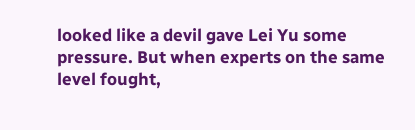looked like a devil gave Lei Yu some pressure. But when experts on the same level fought,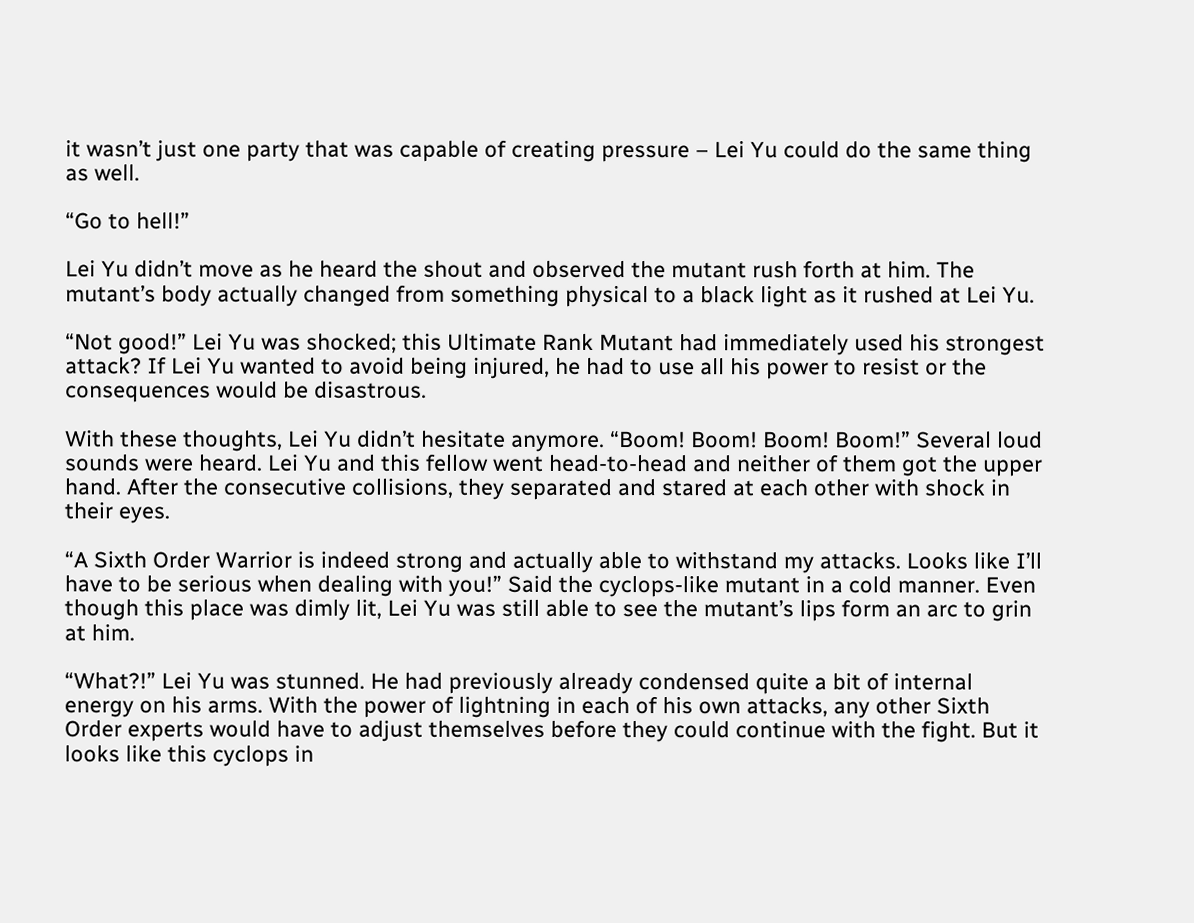it wasn’t just one party that was capable of creating pressure – Lei Yu could do the same thing as well.

“Go to hell!”

Lei Yu didn’t move as he heard the shout and observed the mutant rush forth at him. The mutant’s body actually changed from something physical to a black light as it rushed at Lei Yu.

“Not good!” Lei Yu was shocked; this Ultimate Rank Mutant had immediately used his strongest attack? If Lei Yu wanted to avoid being injured, he had to use all his power to resist or the consequences would be disastrous.

With these thoughts, Lei Yu didn’t hesitate anymore. “Boom! Boom! Boom! Boom!” Several loud sounds were heard. Lei Yu and this fellow went head-to-head and neither of them got the upper hand. After the consecutive collisions, they separated and stared at each other with shock in their eyes.

“A Sixth Order Warrior is indeed strong and actually able to withstand my attacks. Looks like I’ll have to be serious when dealing with you!” Said the cyclops-like mutant in a cold manner. Even though this place was dimly lit, Lei Yu was still able to see the mutant’s lips form an arc to grin at him.

“What?!” Lei Yu was stunned. He had previously already condensed quite a bit of internal energy on his arms. With the power of lightning in each of his own attacks, any other Sixth Order experts would have to adjust themselves before they could continue with the fight. But it looks like this cyclops in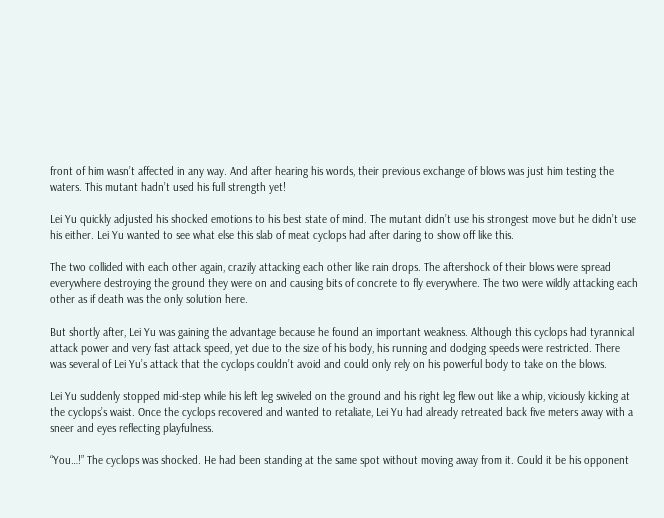front of him wasn’t affected in any way. And after hearing his words, their previous exchange of blows was just him testing the waters. This mutant hadn’t used his full strength yet!

Lei Yu quickly adjusted his shocked emotions to his best state of mind. The mutant didn’t use his strongest move but he didn’t use his either. Lei Yu wanted to see what else this slab of meat cyclops had after daring to show off like this.

The two collided with each other again, crazily attacking each other like rain drops. The aftershock of their blows were spread everywhere destroying the ground they were on and causing bits of concrete to fly everywhere. The two were wildly attacking each other as if death was the only solution here.

But shortly after, Lei Yu was gaining the advantage because he found an important weakness. Although this cyclops had tyrannical attack power and very fast attack speed, yet due to the size of his body, his running and dodging speeds were restricted. There was several of Lei Yu’s attack that the cyclops couldn’t avoid and could only rely on his powerful body to take on the blows.

Lei Yu suddenly stopped mid-step while his left leg swiveled on the ground and his right leg flew out like a whip, viciously kicking at the cyclops’s waist. Once the cyclops recovered and wanted to retaliate, Lei Yu had already retreated back five meters away with a sneer and eyes reflecting playfulness.

“You…!” The cyclops was shocked. He had been standing at the same spot without moving away from it. Could it be his opponent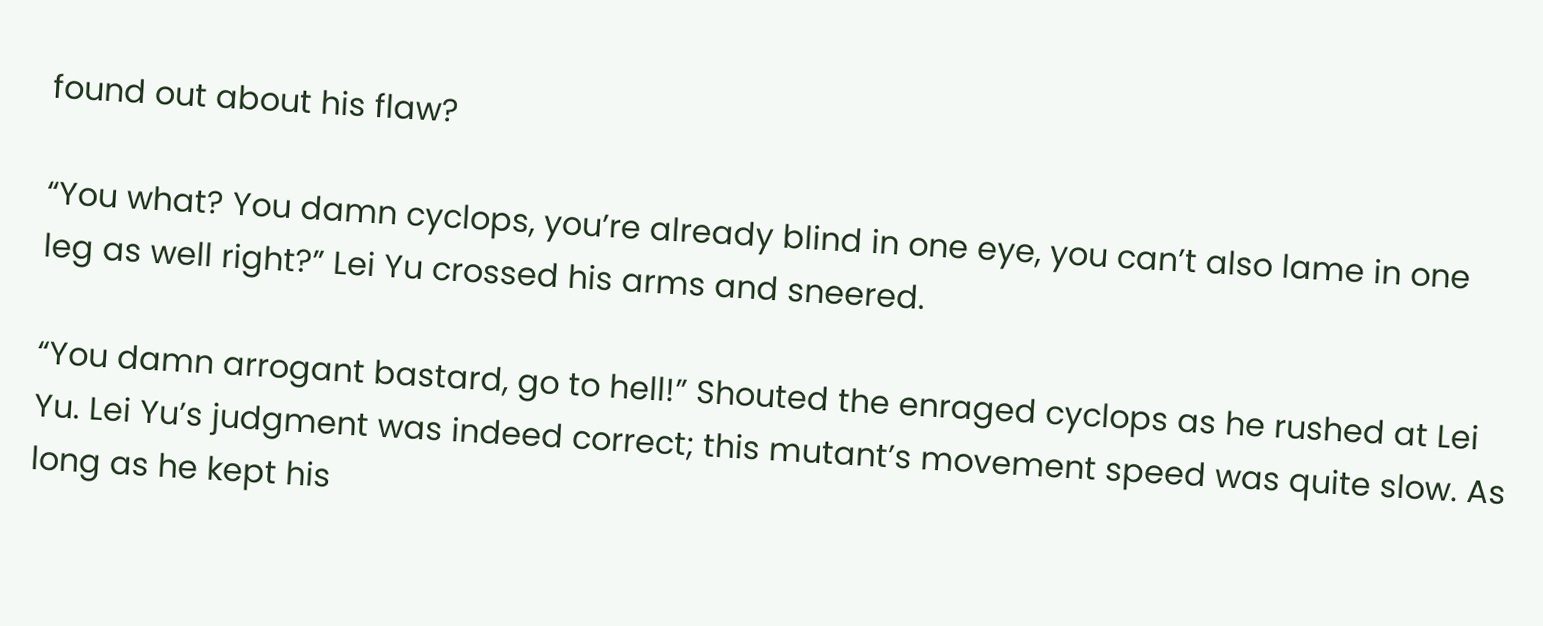found out about his flaw?

“You what? You damn cyclops, you’re already blind in one eye, you can’t also lame in one leg as well right?” Lei Yu crossed his arms and sneered.

“You damn arrogant bastard, go to hell!” Shouted the enraged cyclops as he rushed at Lei Yu. Lei Yu’s judgment was indeed correct; this mutant’s movement speed was quite slow. As long as he kept his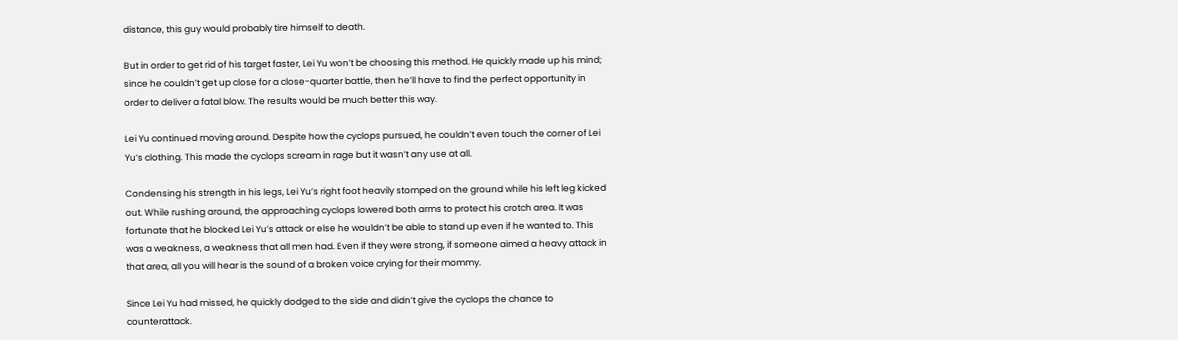distance, this guy would probably tire himself to death.

But in order to get rid of his target faster, Lei Yu won’t be choosing this method. He quickly made up his mind; since he couldn’t get up close for a close-quarter battle, then he’ll have to find the perfect opportunity in order to deliver a fatal blow. The results would be much better this way.

Lei Yu continued moving around. Despite how the cyclops pursued, he couldn’t even touch the corner of Lei Yu’s clothing. This made the cyclops scream in rage but it wasn’t any use at all.

Condensing his strength in his legs, Lei Yu’s right foot heavily stomped on the ground while his left leg kicked out. While rushing around, the approaching cyclops lowered both arms to protect his crotch area. It was fortunate that he blocked Lei Yu’s attack or else he wouldn’t be able to stand up even if he wanted to. This was a weakness, a weakness that all men had. Even if they were strong, if someone aimed a heavy attack in that area, all you will hear is the sound of a broken voice crying for their mommy.

Since Lei Yu had missed, he quickly dodged to the side and didn’t give the cyclops the chance to counterattack.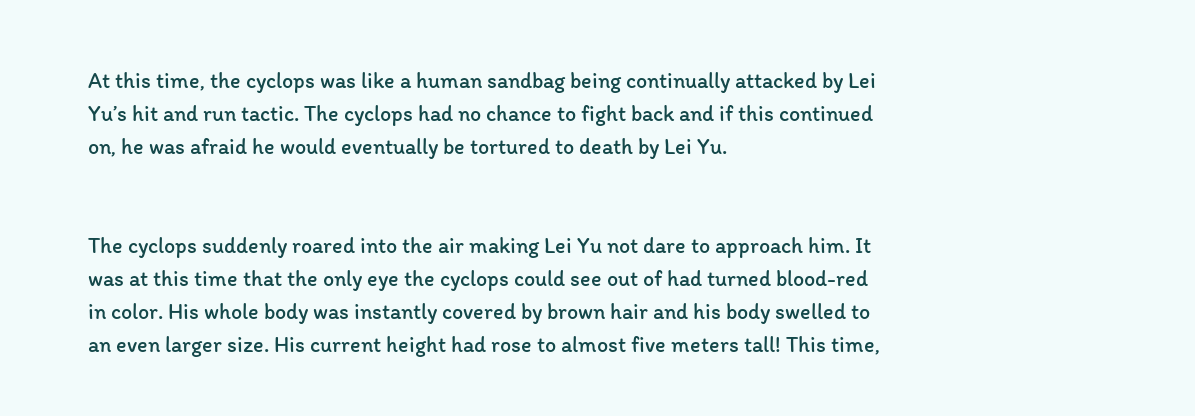At this time, the cyclops was like a human sandbag being continually attacked by Lei Yu’s hit and run tactic. The cyclops had no chance to fight back and if this continued on, he was afraid he would eventually be tortured to death by Lei Yu.


The cyclops suddenly roared into the air making Lei Yu not dare to approach him. It was at this time that the only eye the cyclops could see out of had turned blood-red in color. His whole body was instantly covered by brown hair and his body swelled to an even larger size. His current height had rose to almost five meters tall! This time,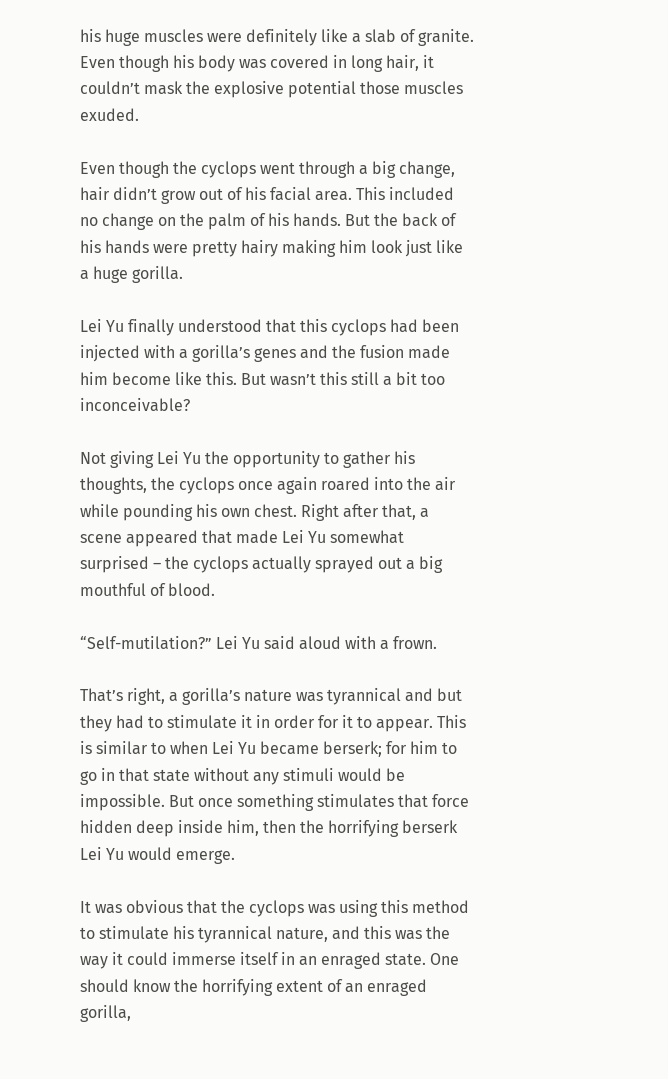his huge muscles were definitely like a slab of granite. Even though his body was covered in long hair, it couldn’t mask the explosive potential those muscles exuded.

Even though the cyclops went through a big change, hair didn’t grow out of his facial area. This included no change on the palm of his hands. But the back of his hands were pretty hairy making him look just like a huge gorilla.

Lei Yu finally understood that this cyclops had been injected with a gorilla’s genes and the fusion made him become like this. But wasn’t this still a bit too inconceivable?

Not giving Lei Yu the opportunity to gather his thoughts, the cyclops once again roared into the air while pounding his own chest. Right after that, a scene appeared that made Lei Yu somewhat surprised – the cyclops actually sprayed out a big mouthful of blood.

“Self-mutilation?” Lei Yu said aloud with a frown.

That’s right, a gorilla’s nature was tyrannical and but they had to stimulate it in order for it to appear. This is similar to when Lei Yu became berserk; for him to go in that state without any stimuli would be impossible. But once something stimulates that force hidden deep inside him, then the horrifying berserk Lei Yu would emerge.

It was obvious that the cyclops was using this method to stimulate his tyrannical nature, and this was the way it could immerse itself in an enraged state. One should know the horrifying extent of an enraged gorilla,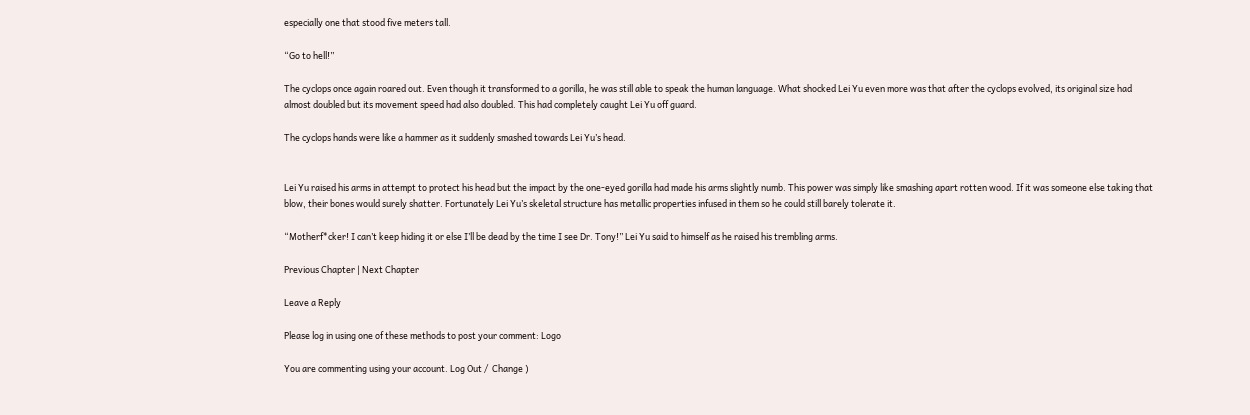especially one that stood five meters tall.

“Go to hell!”

The cyclops once again roared out. Even though it transformed to a gorilla, he was still able to speak the human language. What shocked Lei Yu even more was that after the cyclops evolved, its original size had almost doubled but its movement speed had also doubled. This had completely caught Lei Yu off guard.

The cyclops hands were like a hammer as it suddenly smashed towards Lei Yu’s head.


Lei Yu raised his arms in attempt to protect his head but the impact by the one-eyed gorilla had made his arms slightly numb. This power was simply like smashing apart rotten wood. If it was someone else taking that blow, their bones would surely shatter. Fortunately Lei Yu’s skeletal structure has metallic properties infused in them so he could still barely tolerate it.

“Motherf*cker! I can’t keep hiding it or else I’ll be dead by the time I see Dr. Tony!” Lei Yu said to himself as he raised his trembling arms.

Previous Chapter | Next Chapter

Leave a Reply

Please log in using one of these methods to post your comment: Logo

You are commenting using your account. Log Out /  Change )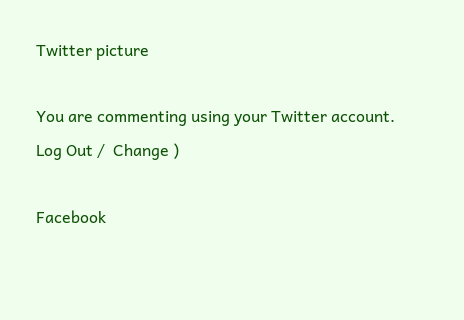Twitter picture

You are commenting using your Twitter account. Log Out /  Change )

Facebook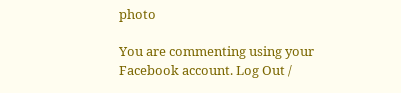photo

You are commenting using your Facebook account. Log Out /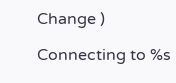Change )

Connecting to %s